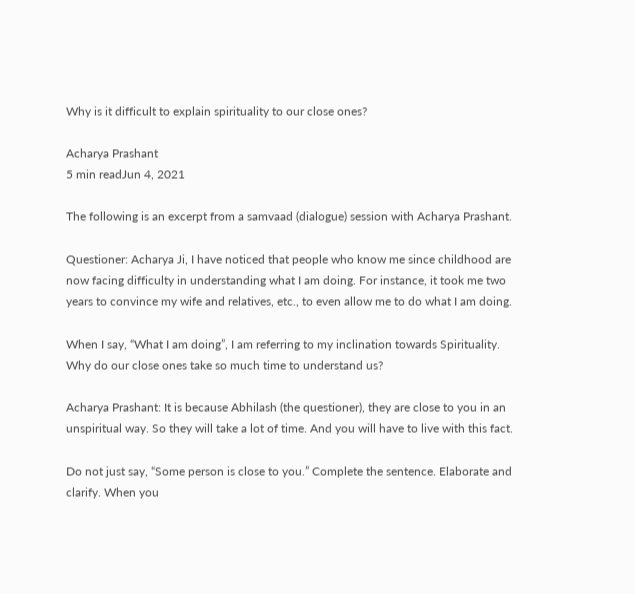Why is it difficult to explain spirituality to our close ones?

Acharya Prashant
5 min readJun 4, 2021

The following is an excerpt from a samvaad (dialogue) session with Acharya Prashant.

Questioner: Acharya Ji, I have noticed that people who know me since childhood are now facing difficulty in understanding what I am doing. For instance, it took me two years to convince my wife and relatives, etc., to even allow me to do what I am doing.

When I say, “What I am doing”, I am referring to my inclination towards Spirituality. Why do our close ones take so much time to understand us?

Acharya Prashant: It is because Abhilash (the questioner), they are close to you in an unspiritual way. So they will take a lot of time. And you will have to live with this fact.

Do not just say, “Some person is close to you.” Complete the sentence. Elaborate and clarify. When you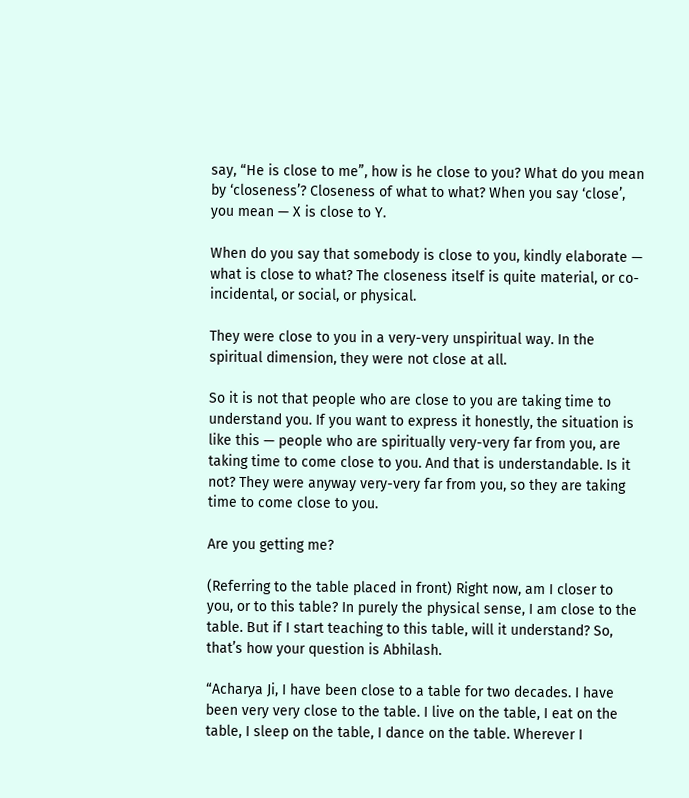say, “He is close to me”, how is he close to you? What do you mean by ‘closeness’? Closeness of what to what? When you say ‘close’, you mean — X is close to Y.

When do you say that somebody is close to you, kindly elaborate — what is close to what? The closeness itself is quite material, or co-incidental, or social, or physical.

They were close to you in a very-very unspiritual way. In the spiritual dimension, they were not close at all.

So it is not that people who are close to you are taking time to understand you. If you want to express it honestly, the situation is like this — people who are spiritually very-very far from you, are taking time to come close to you. And that is understandable. Is it not? They were anyway very-very far from you, so they are taking time to come close to you.

Are you getting me?

(Referring to the table placed in front) Right now, am I closer to you, or to this table? In purely the physical sense, I am close to the table. But if I start teaching to this table, will it understand? So, that’s how your question is Abhilash.

“Acharya Ji, I have been close to a table for two decades. I have been very very close to the table. I live on the table, I eat on the table, I sleep on the table, I dance on the table. Wherever I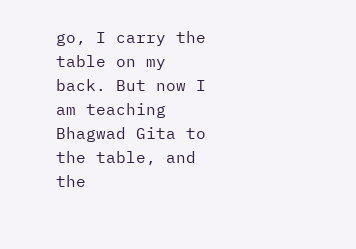go, I carry the table on my back. But now I am teaching Bhagwad Gita to the table, and the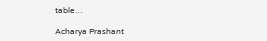table…

Acharya Prashant